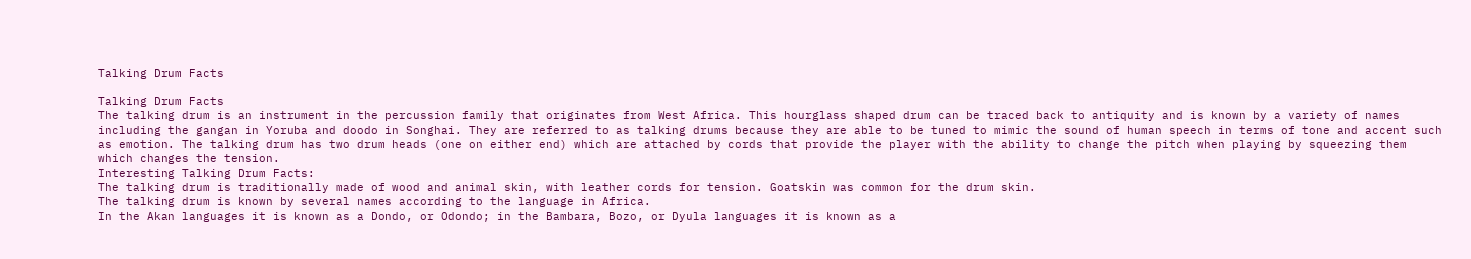Talking Drum Facts

Talking Drum Facts
The talking drum is an instrument in the percussion family that originates from West Africa. This hourglass shaped drum can be traced back to antiquity and is known by a variety of names including the gangan in Yoruba and doodo in Songhai. They are referred to as talking drums because they are able to be tuned to mimic the sound of human speech in terms of tone and accent such as emotion. The talking drum has two drum heads (one on either end) which are attached by cords that provide the player with the ability to change the pitch when playing by squeezing them which changes the tension.
Interesting Talking Drum Facts:
The talking drum is traditionally made of wood and animal skin, with leather cords for tension. Goatskin was common for the drum skin.
The talking drum is known by several names according to the language in Africa.
In the Akan languages it is known as a Dondo, or Odondo; in the Bambara, Bozo, or Dyula languages it is known as a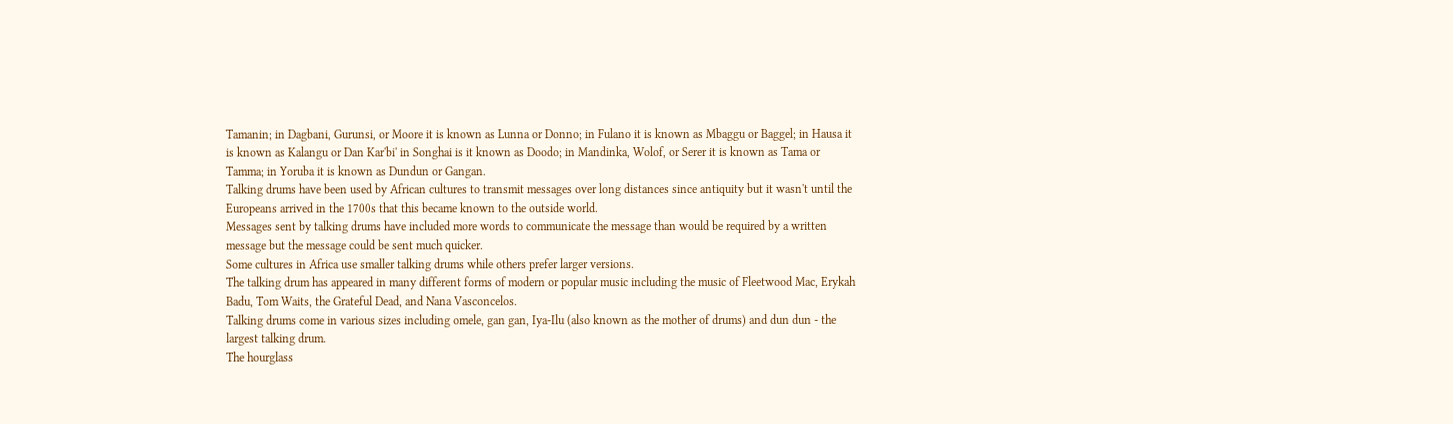Tamanin; in Dagbani, Gurunsi, or Moore it is known as Lunna or Donno; in Fulano it is known as Mbaggu or Baggel; in Hausa it is known as Kalangu or Dan Kar'bi' in Songhai is it known as Doodo; in Mandinka, Wolof, or Serer it is known as Tama or Tamma; in Yoruba it is known as Dundun or Gangan.
Talking drums have been used by African cultures to transmit messages over long distances since antiquity but it wasn't until the Europeans arrived in the 1700s that this became known to the outside world.
Messages sent by talking drums have included more words to communicate the message than would be required by a written message but the message could be sent much quicker.
Some cultures in Africa use smaller talking drums while others prefer larger versions.
The talking drum has appeared in many different forms of modern or popular music including the music of Fleetwood Mac, Erykah Badu, Tom Waits, the Grateful Dead, and Nana Vasconcelos.
Talking drums come in various sizes including omele, gan gan, Iya-Ilu (also known as the mother of drums) and dun dun - the largest talking drum.
The hourglass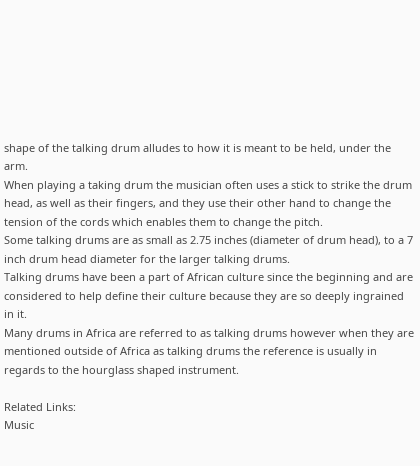shape of the talking drum alludes to how it is meant to be held, under the arm.
When playing a taking drum the musician often uses a stick to strike the drum head, as well as their fingers, and they use their other hand to change the tension of the cords which enables them to change the pitch.
Some talking drums are as small as 2.75 inches (diameter of drum head), to a 7 inch drum head diameter for the larger talking drums.
Talking drums have been a part of African culture since the beginning and are considered to help define their culture because they are so deeply ingrained in it.
Many drums in Africa are referred to as talking drums however when they are mentioned outside of Africa as talking drums the reference is usually in regards to the hourglass shaped instrument.

Related Links:
Music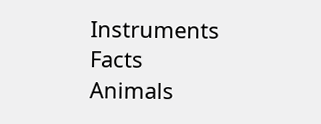Instruments Facts
Animals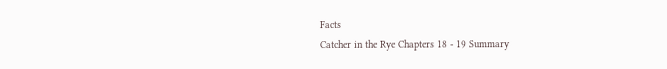Facts
Catcher in the Rye Chapters 18 - 19 Summary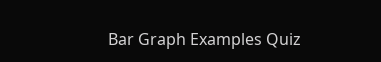Bar Graph Examples Quiz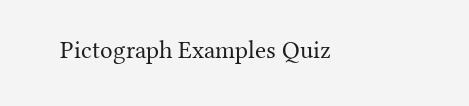Pictograph Examples Quiz